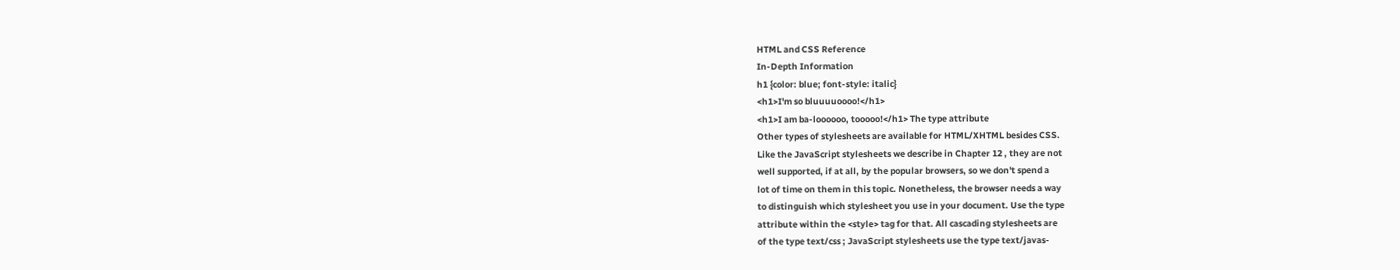HTML and CSS Reference
In-Depth Information
h1 {color: blue; font-style: italic}
<h1>I'm so bluuuuoooo!</h1>
<h1>I am ba-loooooo, tooooo!</h1> The type attribute
Other types of stylesheets are available for HTML/XHTML besides CSS.
Like the JavaScript stylesheets we describe in Chapter 12 , they are not
well supported, if at all, by the popular browsers, so we don't spend a
lot of time on them in this topic. Nonetheless, the browser needs a way
to distinguish which stylesheet you use in your document. Use the type
attribute within the <style> tag for that. All cascading stylesheets are
of the type text/css ; JavaScript stylesheets use the type text/javas-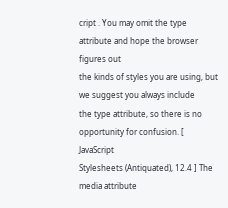cript . You may omit the type attribute and hope the browser figures out
the kinds of styles you are using, but we suggest you always include
the type attribute, so there is no opportunity for confusion. [ JavaScript
Stylesheets (Antiquated), 12.4 ] The media attribute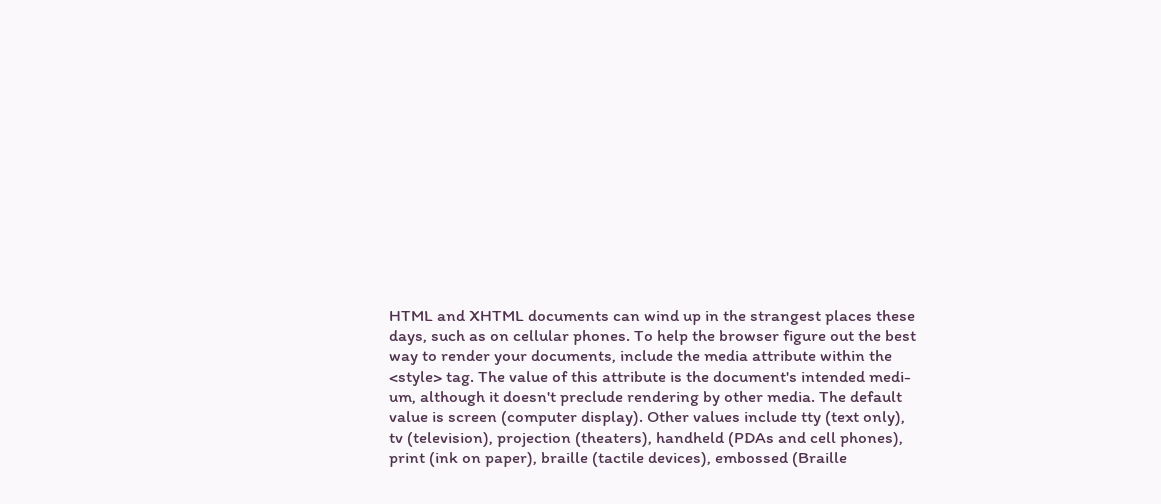HTML and XHTML documents can wind up in the strangest places these
days, such as on cellular phones. To help the browser figure out the best
way to render your documents, include the media attribute within the
<style> tag. The value of this attribute is the document's intended medi-
um, although it doesn't preclude rendering by other media. The default
value is screen (computer display). Other values include tty (text only),
tv (television), projection (theaters), handheld (PDAs and cell phones),
print (ink on paper), braille (tactile devices), embossed (Braille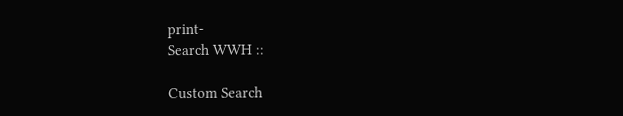print-
Search WWH ::

Custom Search